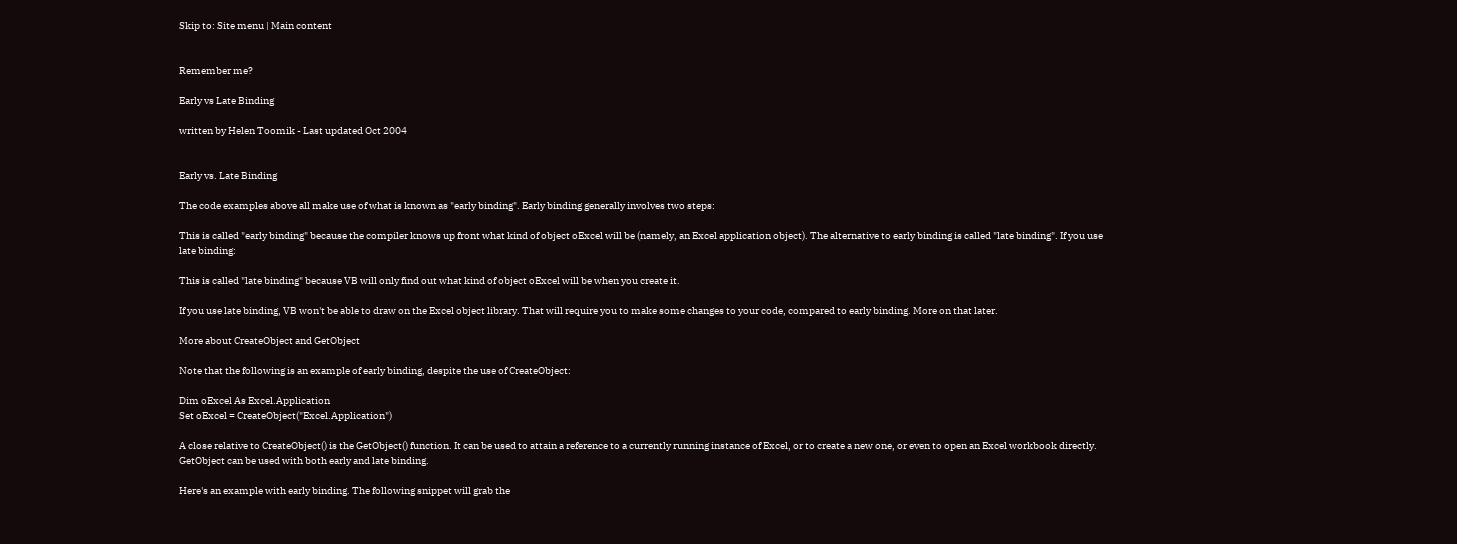Skip to: Site menu | Main content


Remember me?

Early vs Late Binding

written by Helen Toomik - Last updated Oct 2004


Early vs. Late Binding

The code examples above all make use of what is known as "early binding". Early binding generally involves two steps:

This is called "early binding" because the compiler knows up front what kind of object oExcel will be (namely, an Excel application object). The alternative to early binding is called "late binding". If you use late binding:

This is called "late binding" because VB will only find out what kind of object oExcel will be when you create it.

If you use late binding, VB won't be able to draw on the Excel object library. That will require you to make some changes to your code, compared to early binding. More on that later.

More about CreateObject and GetObject

Note that the following is an example of early binding, despite the use of CreateObject:

Dim oExcel As Excel.Application
Set oExcel = CreateObject("Excel.Application")

A close relative to CreateObject() is the GetObject() function. It can be used to attain a reference to a currently running instance of Excel, or to create a new one, or even to open an Excel workbook directly. GetObject can be used with both early and late binding.

Here's an example with early binding. The following snippet will grab the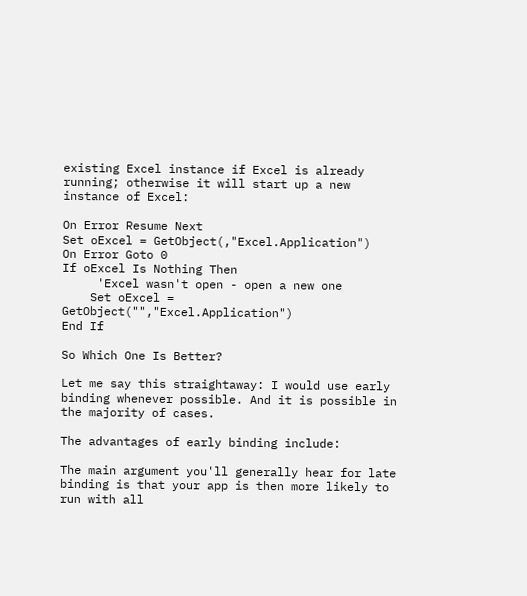existing Excel instance if Excel is already running; otherwise it will start up a new instance of Excel:

On Error Resume Next
Set oExcel = GetObject(,"Excel.Application")
On Error Goto 0
If oExcel Is Nothing Then
     'Excel wasn't open - open a new one
    Set oExcel = GetObject("","Excel.Application")
End If

So Which One Is Better?

Let me say this straightaway: I would use early binding whenever possible. And it is possible in the majority of cases.

The advantages of early binding include:

The main argument you'll generally hear for late binding is that your app is then more likely to run with all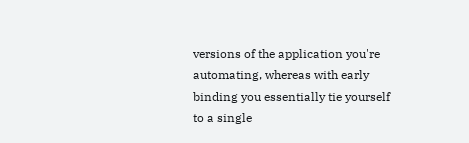versions of the application you're automating, whereas with early binding you essentially tie yourself to a single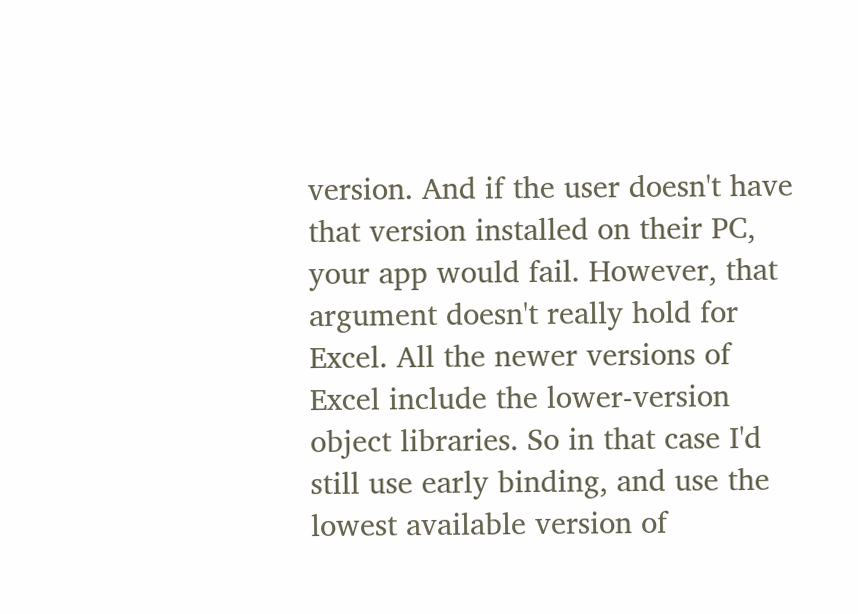version. And if the user doesn't have that version installed on their PC, your app would fail. However, that argument doesn't really hold for Excel. All the newer versions of Excel include the lower-version object libraries. So in that case I'd still use early binding, and use the lowest available version of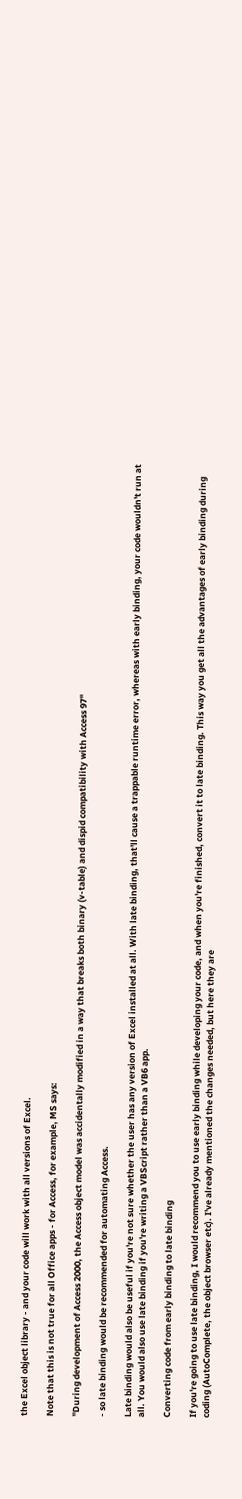the Excel object library - and your code will work with all versions of Excel.

Note that this is not true for all Office apps - for Access, for example, MS says:

"During development of Access 2000, the Access object model was accidentally modified in a way that breaks both binary (v-table) and dispid compatibility with Access 97"

- so late binding would be recommended for automating Access.

Late binding would also be useful if you're not sure whether the user has any version of Excel installed at all. With late binding, that'll cause a trappable runtime error, whereas with early binding, your code wouldn't run at all. You would also use late binding if you're writing a VBScript rather than a VB6 app.

Converting code from early binding to late binding

If you're going to use late binding, I would recommend you to use early binding while developing your code, and when you're finished, convert it to late binding. This way you get all the advantages of early binding during coding (AutoComplete, the object browser etc). I've already mentioned the changes needed, but here they are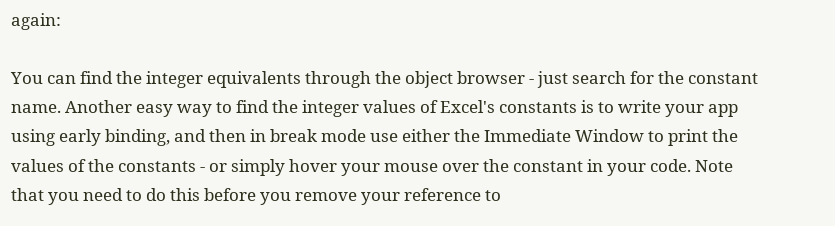again:

You can find the integer equivalents through the object browser - just search for the constant name. Another easy way to find the integer values of Excel's constants is to write your app using early binding, and then in break mode use either the Immediate Window to print the values of the constants - or simply hover your mouse over the constant in your code. Note that you need to do this before you remove your reference to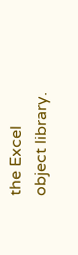the Excel object library.